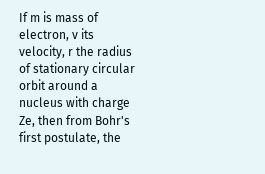If m is mass of electron, v its velocity, r the radius of stationary circular orbit around a nucleus with charge Ze, then from Bohr's first postulate, the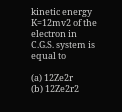kinetic energy K=12mv2 of the electron in C.G.S. system is equal to

(a) 12Ze2r                             (b) 12Ze2r2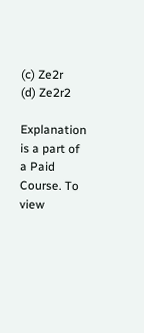(c) Ze2r                                 (d) Ze2r2

Explanation is a part of a Paid Course. To view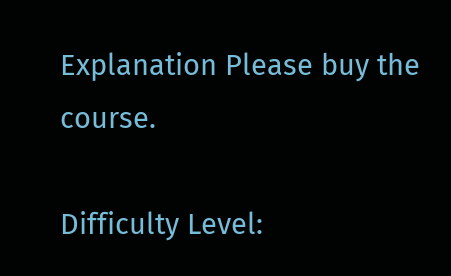Explanation Please buy the course.

Difficulty Level: